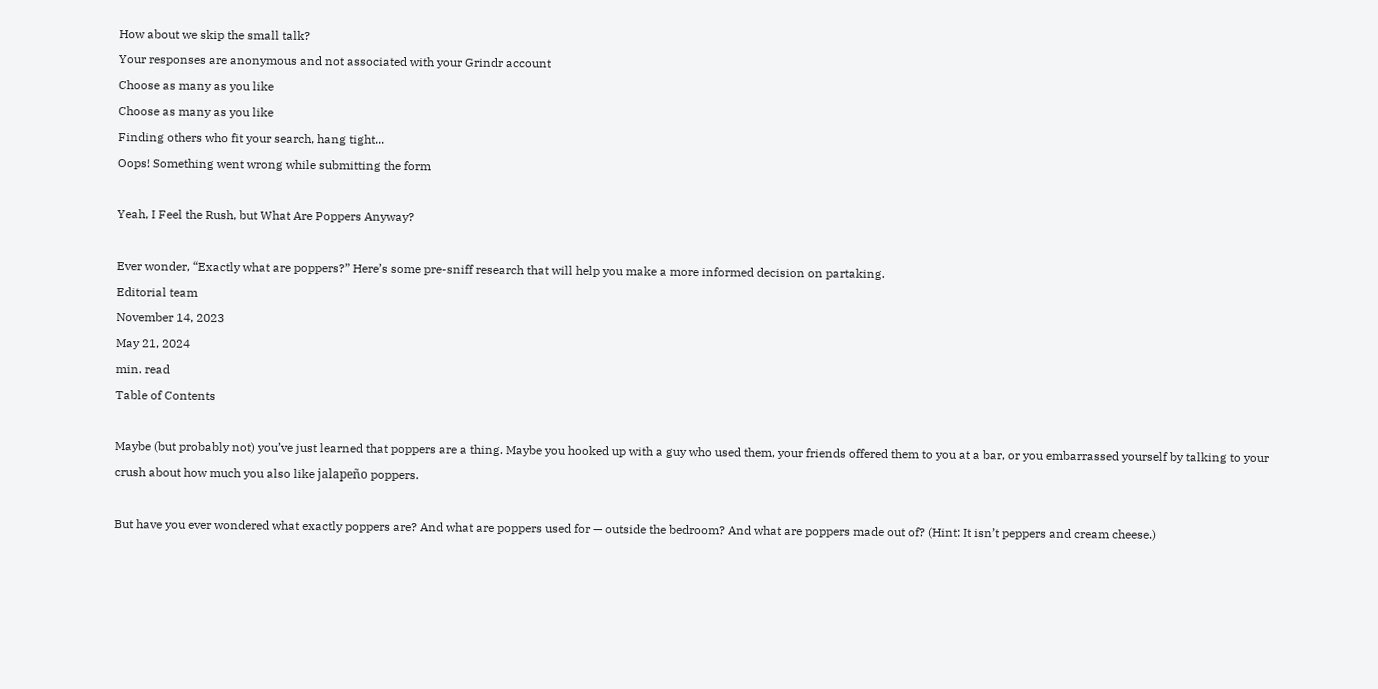How about we skip the small talk?
Your responses are anonymous and not associated with your Grindr account
Choose as many as you like
Choose as many as you like
Finding others who fit your search, hang tight...
Oops! Something went wrong while submitting the form

Yeah, I Feel the Rush, but What Are Poppers Anyway?

Ever wonder, “Exactly what are poppers?” Here’s some pre-sniff research that will help you make a more informed decision on partaking.
Editorial team
November 14, 2023
May 21, 2024
min. read
Table of Contents

Maybe (but probably not) you’ve just learned that poppers are a thing. Maybe you hooked up with a guy who used them, your friends offered them to you at a bar, or you embarrassed yourself by talking to your crush about how much you also like jalapeño poppers.

But have you ever wondered what exactly poppers are? And what are poppers used for — outside the bedroom? And what are poppers made out of? (Hint: It isn’t peppers and cream cheese.)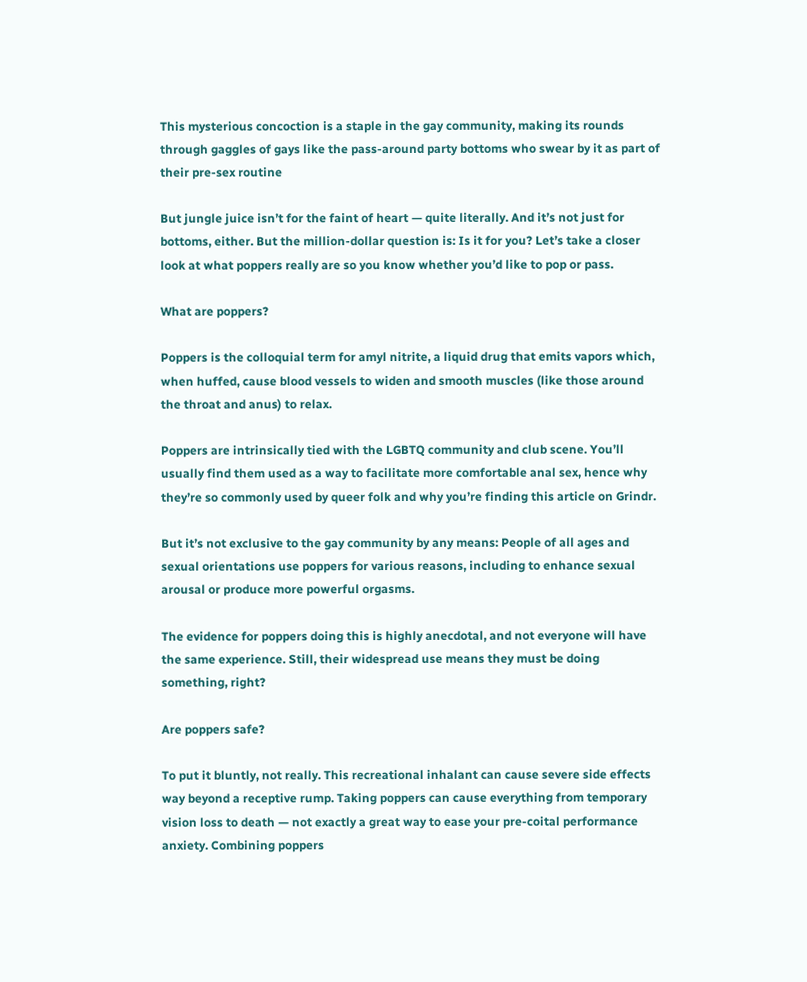This mysterious concoction is a staple in the gay community, making its rounds through gaggles of gays like the pass-around party bottoms who swear by it as part of their pre-sex routine

But jungle juice isn’t for the faint of heart — quite literally. And it’s not just for bottoms, either. But the million-dollar question is: Is it for you? Let’s take a closer look at what poppers really are so you know whether you’d like to pop or pass.

What are poppers?

Poppers is the colloquial term for amyl nitrite, a liquid drug that emits vapors which, when huffed, cause blood vessels to widen and smooth muscles (like those around the throat and anus) to relax.

Poppers are intrinsically tied with the LGBTQ community and club scene. You’ll usually find them used as a way to facilitate more comfortable anal sex, hence why they’re so commonly used by queer folk and why you’re finding this article on Grindr.

But it’s not exclusive to the gay community by any means: People of all ages and sexual orientations use poppers for various reasons, including to enhance sexual arousal or produce more powerful orgasms.

The evidence for poppers doing this is highly anecdotal, and not everyone will have the same experience. Still, their widespread use means they must be doing something, right?

Are poppers safe?

To put it bluntly, not really. This recreational inhalant can cause severe side effects way beyond a receptive rump. Taking poppers can cause everything from temporary vision loss to death — not exactly a great way to ease your pre-coital performance anxiety. Combining poppers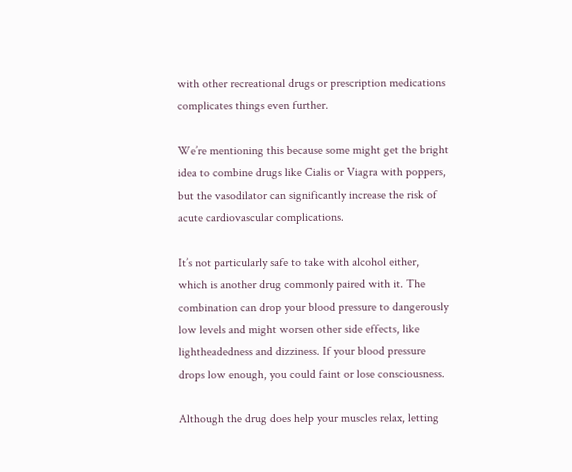with other recreational drugs or prescription medications complicates things even further.

We’re mentioning this because some might get the bright idea to combine drugs like Cialis or Viagra with poppers, but the vasodilator can significantly increase the risk of acute cardiovascular complications.

It’s not particularly safe to take with alcohol either, which is another drug commonly paired with it. The combination can drop your blood pressure to dangerously low levels and might worsen other side effects, like lightheadedness and dizziness. If your blood pressure drops low enough, you could faint or lose consciousness.

Although the drug does help your muscles relax, letting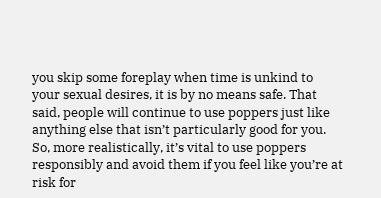you skip some foreplay when time is unkind to your sexual desires, it is by no means safe. That said, people will continue to use poppers just like anything else that isn’t particularly good for you. So, more realistically, it’s vital to use poppers responsibly and avoid them if you feel like you’re at risk for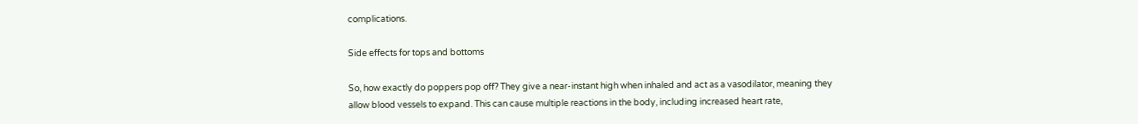complications.

Side effects for tops and bottoms

So, how exactly do poppers pop off? They give a near-instant high when inhaled and act as a vasodilator, meaning they allow blood vessels to expand. This can cause multiple reactions in the body, including increased heart rate,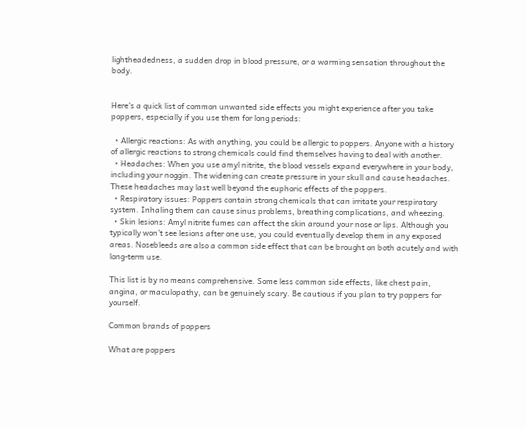lightheadedness, a sudden drop in blood pressure, or a warming sensation throughout the body.


Here’s a quick list of common unwanted side effects you might experience after you take poppers, especially if you use them for long periods:

  • Allergic reactions: As with anything, you could be allergic to poppers. Anyone with a history of allergic reactions to strong chemicals could find themselves having to deal with another.
  • Headaches: When you use amyl nitrite, the blood vessels expand everywhere in your body, including your noggin. The widening can create pressure in your skull and cause headaches. These headaches may last well beyond the euphoric effects of the poppers.
  • Respiratory issues: Poppers contain strong chemicals that can irritate your respiratory system. Inhaling them can cause sinus problems, breathing complications, and wheezing.
  • Skin lesions: Amyl nitrite fumes can affect the skin around your nose or lips. Although you typically won’t see lesions after one use, you could eventually develop them in any exposed areas. Nosebleeds are also a common side effect that can be brought on both acutely and with long-term use.

This list is by no means comprehensive. Some less common side effects, like chest pain, angina, or maculopathy, can be genuinely scary. Be cautious if you plan to try poppers for yourself.

Common brands of poppers

What are poppers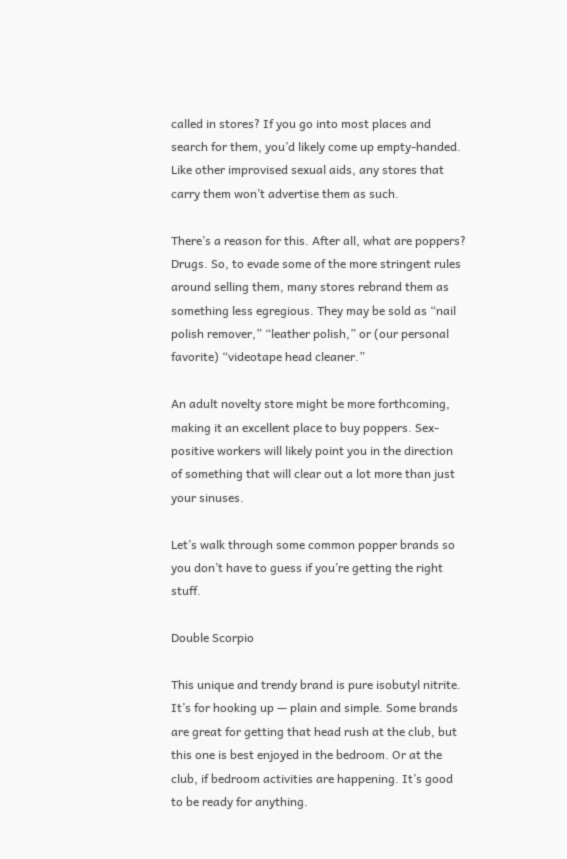called in stores? If you go into most places and search for them, you’d likely come up empty-handed. Like other improvised sexual aids, any stores that carry them won’t advertise them as such.

There’s a reason for this. After all, what are poppers? Drugs. So, to evade some of the more stringent rules around selling them, many stores rebrand them as something less egregious. They may be sold as “nail polish remover,” “leather polish,” or (our personal favorite) “videotape head cleaner.”

An adult novelty store might be more forthcoming, making it an excellent place to buy poppers. Sex-positive workers will likely point you in the direction of something that will clear out a lot more than just your sinuses.

Let’s walk through some common popper brands so you don’t have to guess if you’re getting the right stuff.

Double Scorpio

This unique and trendy brand is pure isobutyl nitrite. It’s for hooking up — plain and simple. Some brands are great for getting that head rush at the club, but this one is best enjoyed in the bedroom. Or at the club, if bedroom activities are happening. It’s good to be ready for anything.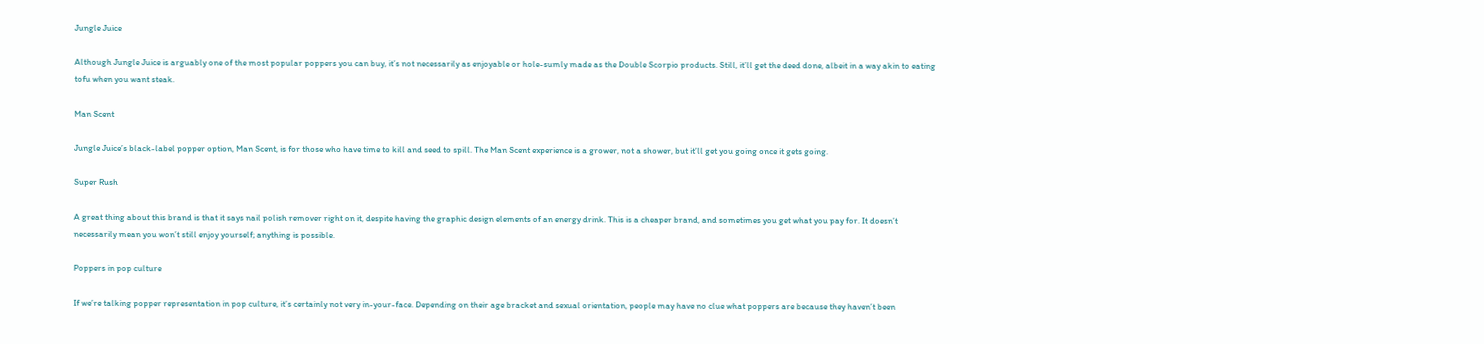Jungle Juice

Although Jungle Juice is arguably one of the most popular poppers you can buy, it’s not necessarily as enjoyable or hole-sumly made as the Double Scorpio products. Still, it’ll get the deed done, albeit in a way akin to eating tofu when you want steak.

Man Scent

Jungle Juice’s black-label popper option, Man Scent, is for those who have time to kill and seed to spill. The Man Scent experience is a grower, not a shower, but it’ll get you going once it gets going.

Super Rush

A great thing about this brand is that it says nail polish remover right on it, despite having the graphic design elements of an energy drink. This is a cheaper brand, and sometimes you get what you pay for. It doesn’t necessarily mean you won’t still enjoy yourself; anything is possible.

Poppers in pop culture

If we’re talking popper representation in pop culture, it’s certainly not very in-your-face. Depending on their age bracket and sexual orientation, people may have no clue what poppers are because they haven’t been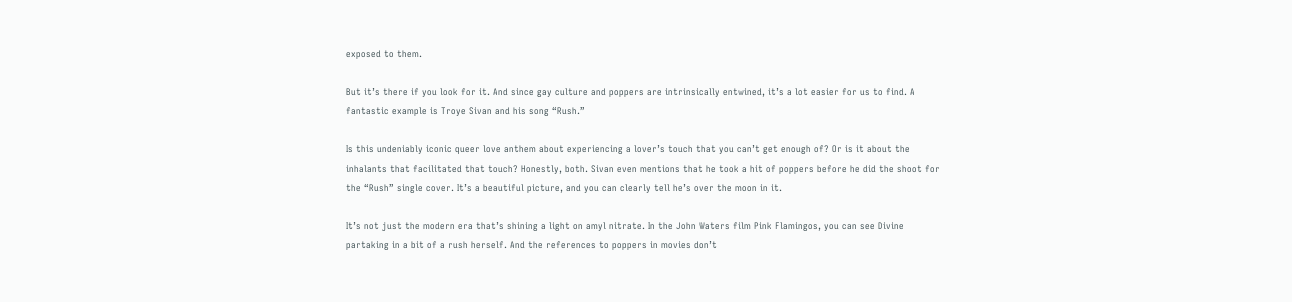exposed to them.

But it’s there if you look for it. And since gay culture and poppers are intrinsically entwined, it’s a lot easier for us to find. A fantastic example is Troye Sivan and his song “Rush.”

Is this undeniably iconic queer love anthem about experiencing a lover’s touch that you can’t get enough of? Or is it about the inhalants that facilitated that touch? Honestly, both. Sivan even mentions that he took a hit of poppers before he did the shoot for the “Rush” single cover. It’s a beautiful picture, and you can clearly tell he’s over the moon in it.

It’s not just the modern era that’s shining a light on amyl nitrate. In the John Waters film Pink Flamingos, you can see Divine partaking in a bit of a rush herself. And the references to poppers in movies don’t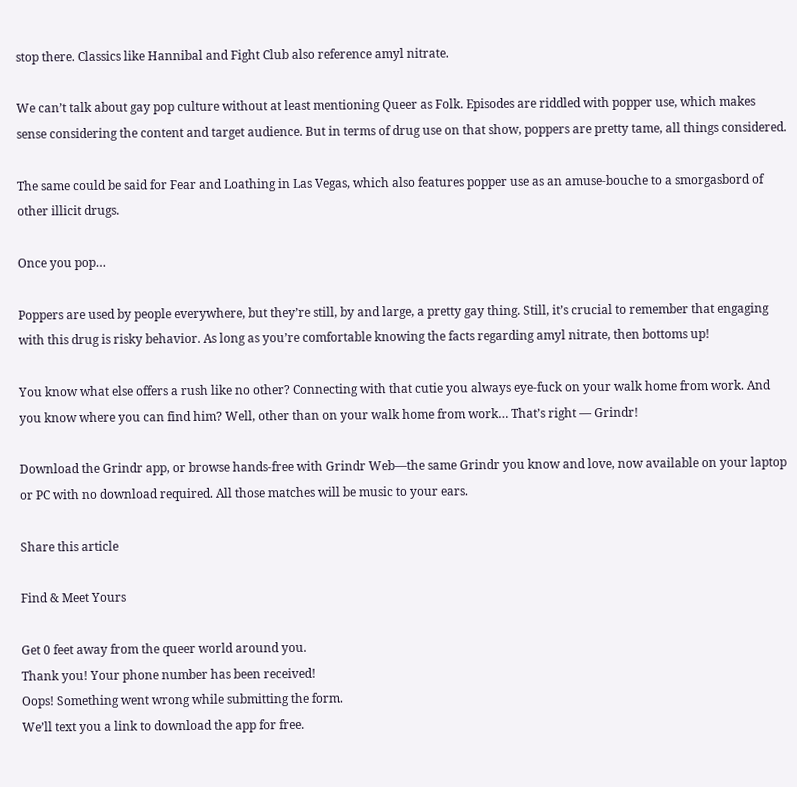stop there. Classics like Hannibal and Fight Club also reference amyl nitrate.

We can’t talk about gay pop culture without at least mentioning Queer as Folk. Episodes are riddled with popper use, which makes sense considering the content and target audience. But in terms of drug use on that show, poppers are pretty tame, all things considered.

The same could be said for Fear and Loathing in Las Vegas, which also features popper use as an amuse-bouche to a smorgasbord of other illicit drugs.

Once you pop…

Poppers are used by people everywhere, but they’re still, by and large, a pretty gay thing. Still, it’s crucial to remember that engaging with this drug is risky behavior. As long as you’re comfortable knowing the facts regarding amyl nitrate, then bottoms up!

You know what else offers a rush like no other? Connecting with that cutie you always eye-fuck on your walk home from work. And you know where you can find him? Well, other than on your walk home from work… That’s right — Grindr!

Download the Grindr app, or browse hands-free with Grindr Web—the same Grindr you know and love, now available on your laptop or PC with no download required. All those matches will be music to your ears.

Share this article

Find & Meet Yours

Get 0 feet away from the queer world around you.
Thank you! Your phone number has been received!
Oops! Something went wrong while submitting the form.
We’ll text you a link to download the app for free.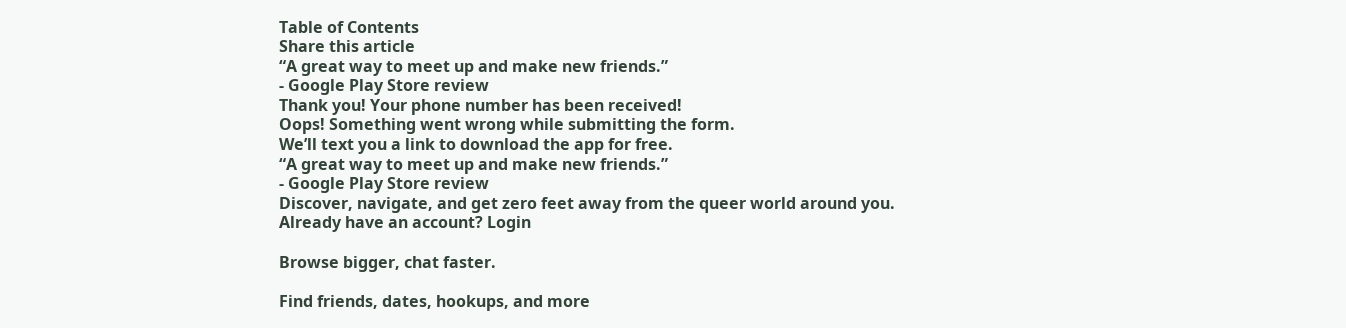Table of Contents
Share this article
“A great way to meet up and make new friends.”
- Google Play Store review
Thank you! Your phone number has been received!
Oops! Something went wrong while submitting the form.
We’ll text you a link to download the app for free.
“A great way to meet up and make new friends.”
- Google Play Store review
Discover, navigate, and get zero feet away from the queer world around you.
Already have an account? Login

Browse bigger, chat faster.

Find friends, dates, hookups, and more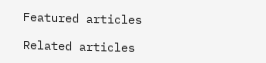Featured articles

Related articles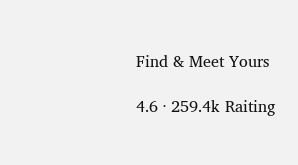Find & Meet Yours

4.6 · 259.4k Raiting